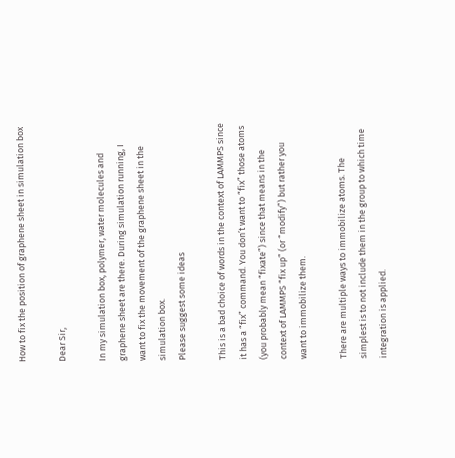How to fix the position of graphene sheet in simulation box

Dear Sir,

In my simulation box, polymer, water molecules and graphene sheet are there. During simulation running, I want to fix the movement of the graphene sheet in the simulation box.
Please suggest some ideas

This is a bad choice of words in the context of LAMMPS since it has a “fix” command. You don’t want to “fix” those atoms (you probably mean “fixate”) since that means in the context of LAMMPS “fix up” (or “modify”) but rather you want to immobilize them.

There are multiple ways to immobilize atoms. The simplest is to not include them in the group to which time integration is applied.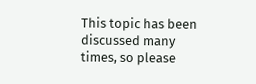This topic has been discussed many times, so please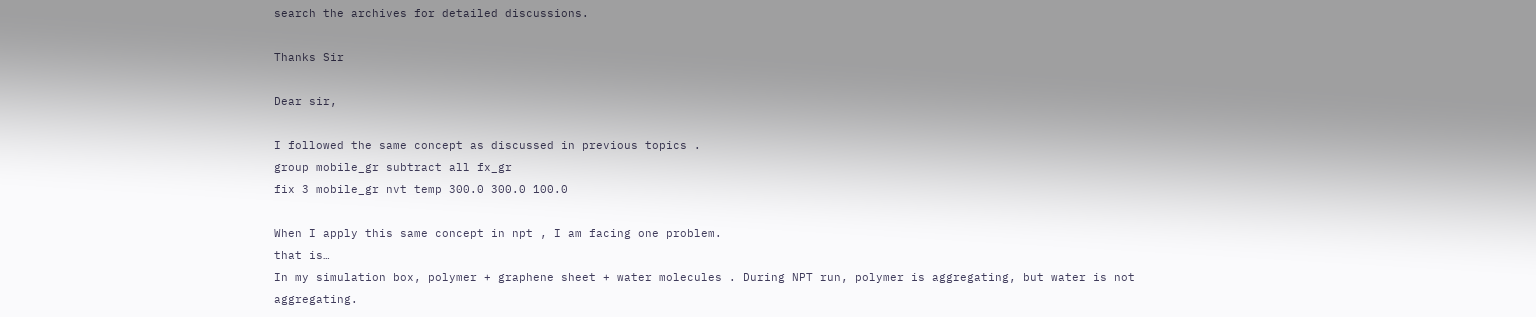search the archives for detailed discussions.

Thanks Sir

Dear sir,

I followed the same concept as discussed in previous topics .
group mobile_gr subtract all fx_gr
fix 3 mobile_gr nvt temp 300.0 300.0 100.0

When I apply this same concept in npt , I am facing one problem.
that is…
In my simulation box, polymer + graphene sheet + water molecules . During NPT run, polymer is aggregating, but water is not aggregating.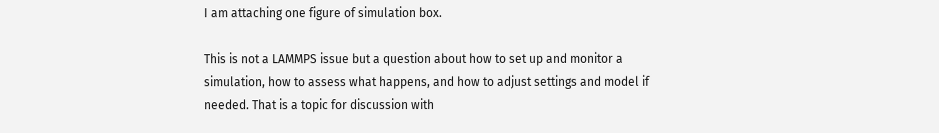I am attaching one figure of simulation box.

This is not a LAMMPS issue but a question about how to set up and monitor a simulation, how to assess what happens, and how to adjust settings and model if needed. That is a topic for discussion with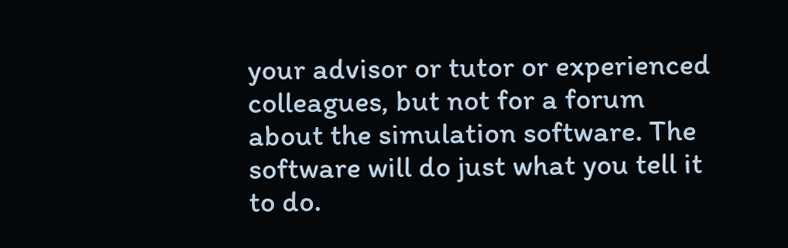your advisor or tutor or experienced colleagues, but not for a forum about the simulation software. The software will do just what you tell it to do.